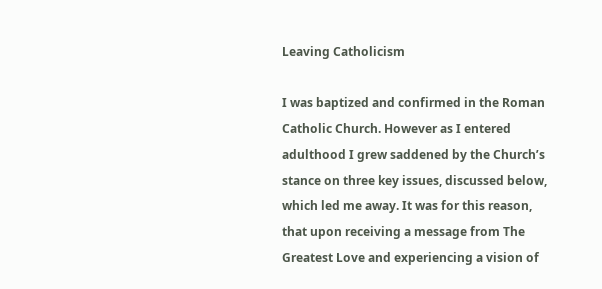Leaving Catholicism

I was baptized and confirmed in the Roman Catholic Church. However as I entered adulthood I grew saddened by the Church’s stance on three key issues, discussed below, which led me away. It was for this reason, that upon receiving a message from The Greatest Love and experiencing a vision of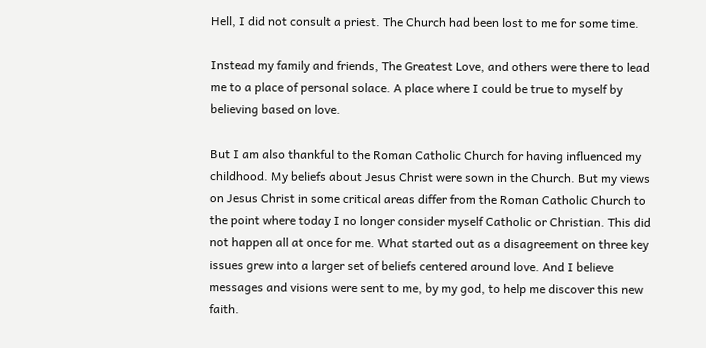Hell, I did not consult a priest. The Church had been lost to me for some time.

Instead my family and friends, The Greatest Love, and others were there to lead me to a place of personal solace. A place where I could be true to myself by believing based on love.

But I am also thankful to the Roman Catholic Church for having influenced my childhood. My beliefs about Jesus Christ were sown in the Church. But my views on Jesus Christ in some critical areas differ from the Roman Catholic Church to the point where today I no longer consider myself Catholic or Christian. This did not happen all at once for me. What started out as a disagreement on three key issues grew into a larger set of beliefs centered around love. And I believe messages and visions were sent to me, by my god, to help me discover this new faith.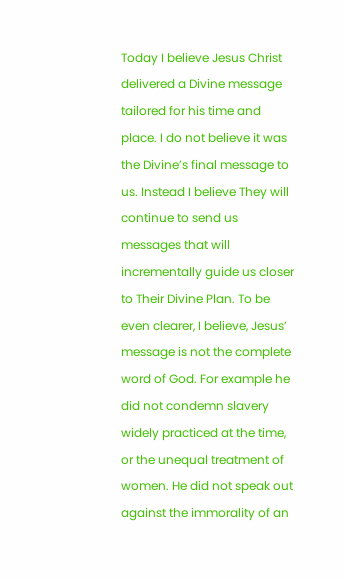Today I believe Jesus Christ delivered a Divine message tailored for his time and place. I do not believe it was the Divine’s final message to us. Instead I believe They will continue to send us messages that will incrementally guide us closer to Their Divine Plan. To be even clearer, I believe, Jesus’ message is not the complete word of God. For example he did not condemn slavery widely practiced at the time, or the unequal treatment of women. He did not speak out against the immorality of an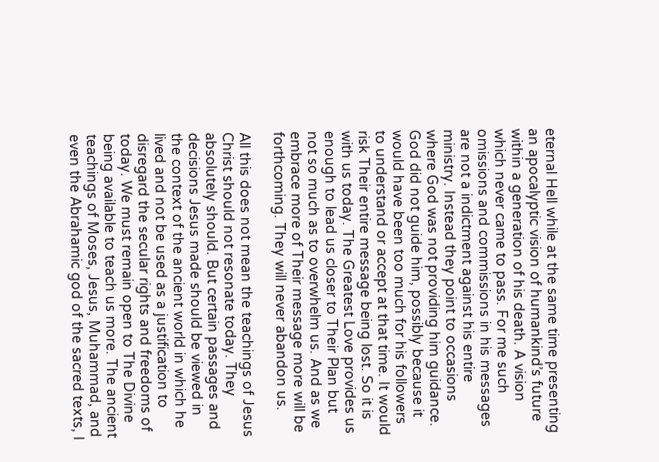eternal Hell while at the same time presenting an apocalyptic vision of humankind’s future within a generation of his death. A vision which never came to pass. For me such omissions and commissions in his messages are not a indictment against his entire ministry. Instead they point to occasions where God was not providing him guidance. God did not guide him, possibly because it would have been too much for his followers to understand or accept at that time. It would risk Their entire message being lost. So it is with us today. The Greatest Love provides us enough to lead us closer to Their Plan but not so much as to overwhelm us. And as we embrace more of Their message more will be forthcoming. They will never abandon us.

All this does not mean the teachings of Jesus Christ should not resonate today. They absolutely should. But certain passages and decisions Jesus made should be viewed in the context of the ancient world in which he lived and not be used as a justification to disregard the secular rights and freedoms of today. We must remain open to The Divine being available to teach us more. The ancient teachings of Moses, Jesus, Muhammad, and even the Abrahamic god of the sacred texts, I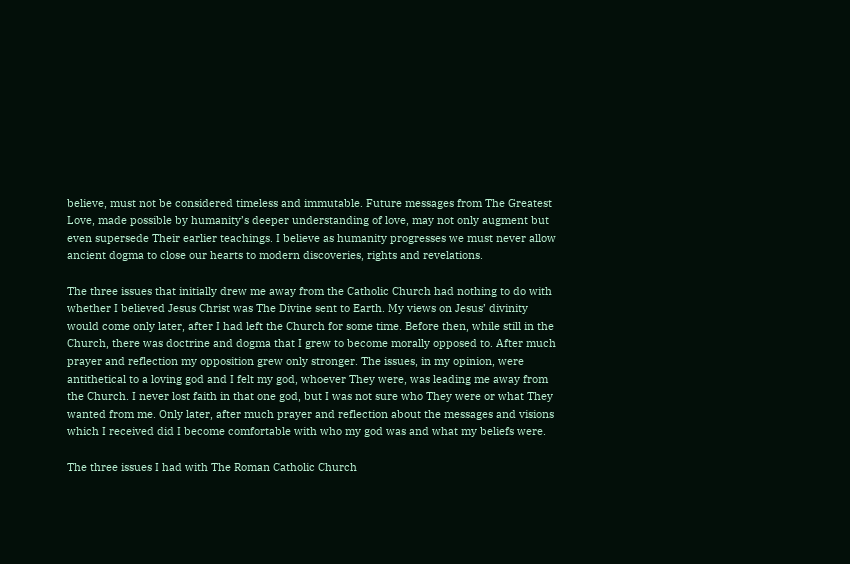believe, must not be considered timeless and immutable. Future messages from The Greatest Love, made possible by humanity’s deeper understanding of love, may not only augment but even supersede Their earlier teachings. I believe as humanity progresses we must never allow ancient dogma to close our hearts to modern discoveries, rights and revelations.

The three issues that initially drew me away from the Catholic Church had nothing to do with whether I believed Jesus Christ was The Divine sent to Earth. My views on Jesus’ divinity would come only later, after I had left the Church for some time. Before then, while still in the Church, there was doctrine and dogma that I grew to become morally opposed to. After much prayer and reflection my opposition grew only stronger. The issues, in my opinion, were antithetical to a loving god and I felt my god, whoever They were, was leading me away from the Church. I never lost faith in that one god, but I was not sure who They were or what They wanted from me. Only later, after much prayer and reflection about the messages and visions which I received did I become comfortable with who my god was and what my beliefs were.

The three issues I had with The Roman Catholic Church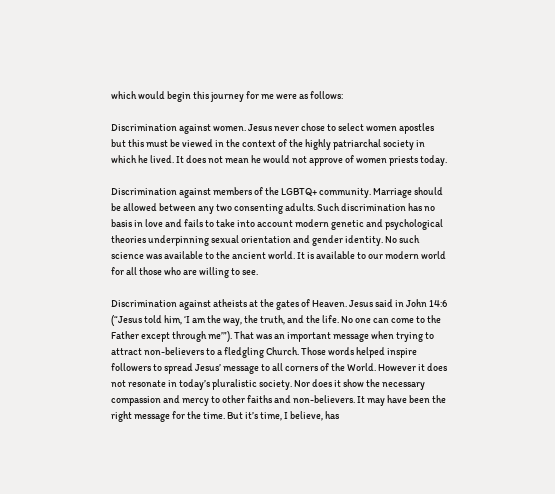which would begin this journey for me were as follows:

Discrimination against women. Jesus never chose to select women apostles but this must be viewed in the context of the highly patriarchal society in which he lived. It does not mean he would not approve of women priests today.

Discrimination against members of the LGBTQ+ community. Marriage should be allowed between any two consenting adults. Such discrimination has no basis in love and fails to take into account modern genetic and psychological theories underpinning sexual orientation and gender identity. No such science was available to the ancient world. It is available to our modern world for all those who are willing to see.

Discrimination against atheists at the gates of Heaven. Jesus said in John 14:6 (“Jesus told him, ‘I am the way, the truth, and the life. No one can come to the Father except through me’”). That was an important message when trying to attract non-believers to a fledgling Church. Those words helped inspire followers to spread Jesus’ message to all corners of the World. However it does not resonate in today’s pluralistic society. Nor does it show the necessary compassion and mercy to other faiths and non-believers. It may have been the right message for the time. But it’s time, I believe, has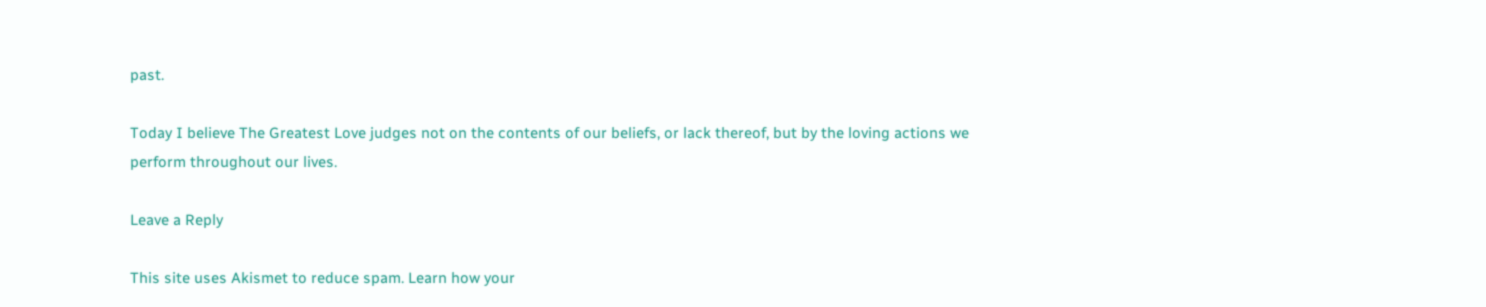past.

Today I believe The Greatest Love judges not on the contents of our beliefs, or lack thereof, but by the loving actions we perform throughout our lives.

Leave a Reply

This site uses Akismet to reduce spam. Learn how your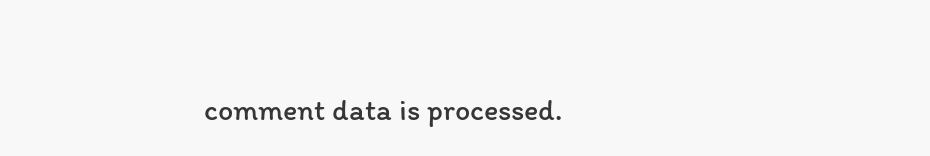comment data is processed.